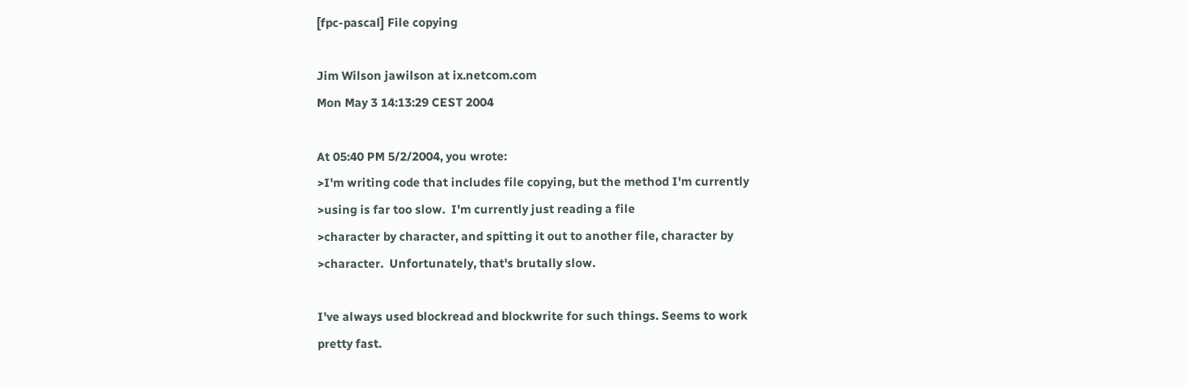[fpc-pascal] File copying

Jim Wilson jawilson at ix.netcom.com
Mon May 3 14:13:29 CEST 2004

At 05:40 PM 5/2/2004, you wrote:
>I'm writing code that includes file copying, but the method I'm currently
>using is far too slow.  I'm currently just reading a file
>character by character, and spitting it out to another file, character by
>character.  Unfortunately, that's brutally slow.

I've always used blockread and blockwrite for such things. Seems to work
pretty fast.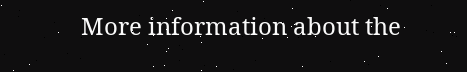More information about the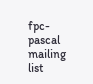fpc-pascal mailing list